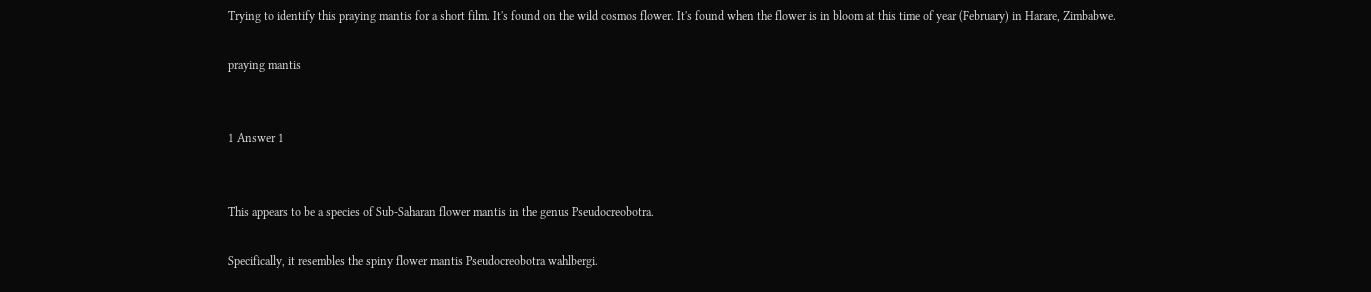Trying to identify this praying mantis for a short film. It's found on the wild cosmos flower. It's found when the flower is in bloom at this time of year (February) in Harare, Zimbabwe.

praying mantis


1 Answer 1


This appears to be a species of Sub-Saharan flower mantis in the genus Pseudocreobotra.

Specifically, it resembles the spiny flower mantis Pseudocreobotra wahlbergi.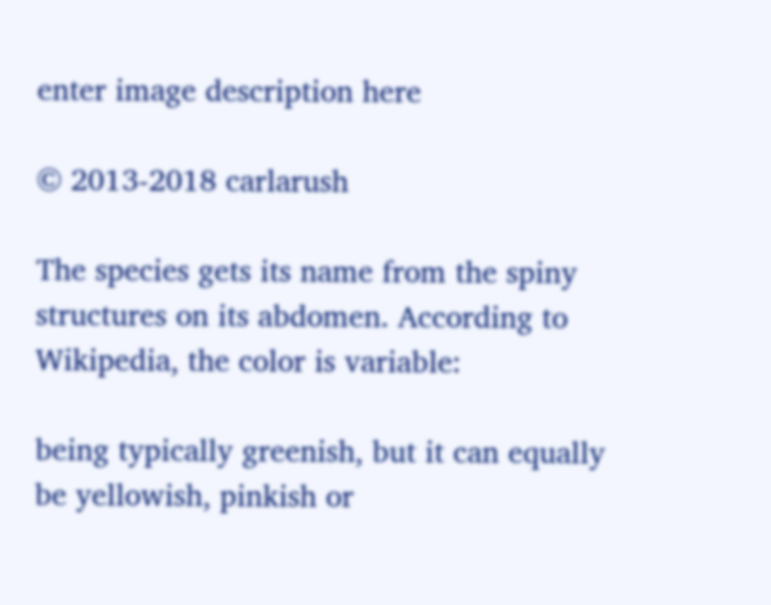enter image description here

© 2013-2018 carlarush

The species gets its name from the spiny structures on its abdomen. According to Wikipedia, the color is variable:

being typically greenish, but it can equally be yellowish, pinkish or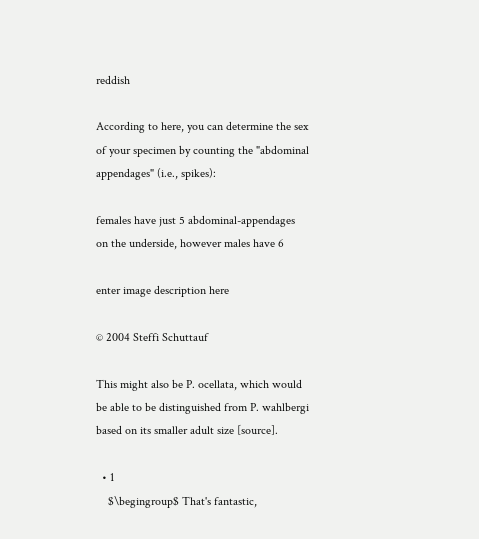reddish

According to here, you can determine the sex of your specimen by counting the "abdominal appendages" (i.e., spikes):

females have just 5 abdominal-appendages on the underside, however males have 6

enter image description here

© 2004 Steffi Schuttauf

This might also be P. ocellata, which would be able to be distinguished from P. wahlbergi based on its smaller adult size [source].

  • 1
    $\begingroup$ That's fantastic,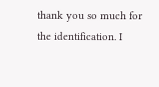thank you so much for the identification. I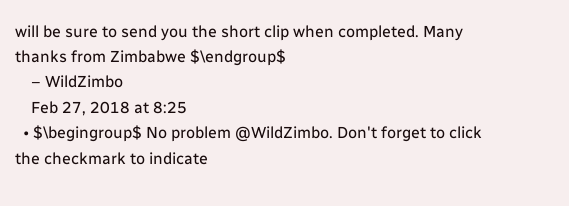will be sure to send you the short clip when completed. Many thanks from Zimbabwe $\endgroup$
    – WildZimbo
    Feb 27, 2018 at 8:25
  • $\begingroup$ No problem @WildZimbo. Don't forget to click the checkmark to indicate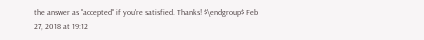the answer as "accepted" if you're satisfied. Thanks! $\endgroup$ Feb 27, 2018 at 19:12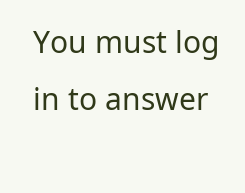You must log in to answer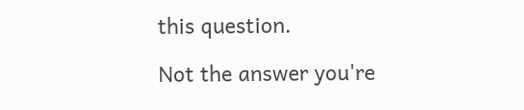this question.

Not the answer you're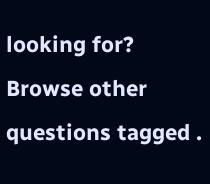looking for? Browse other questions tagged .